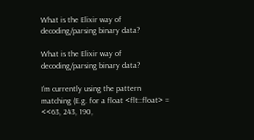What is the Elixir way of decoding/parsing binary data?

What is the Elixir way of decoding/parsing binary data?

I’m currently using the pattern matching (E.g. for a float <flt::float> = <<63, 243, 190,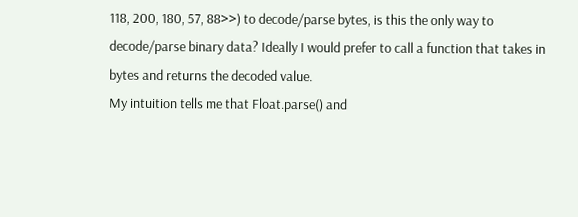118, 200, 180, 57, 88>>) to decode/parse bytes, is this the only way to decode/parse binary data? Ideally I would prefer to call a function that takes in bytes and returns the decoded value.
My intuition tells me that Float.parse() and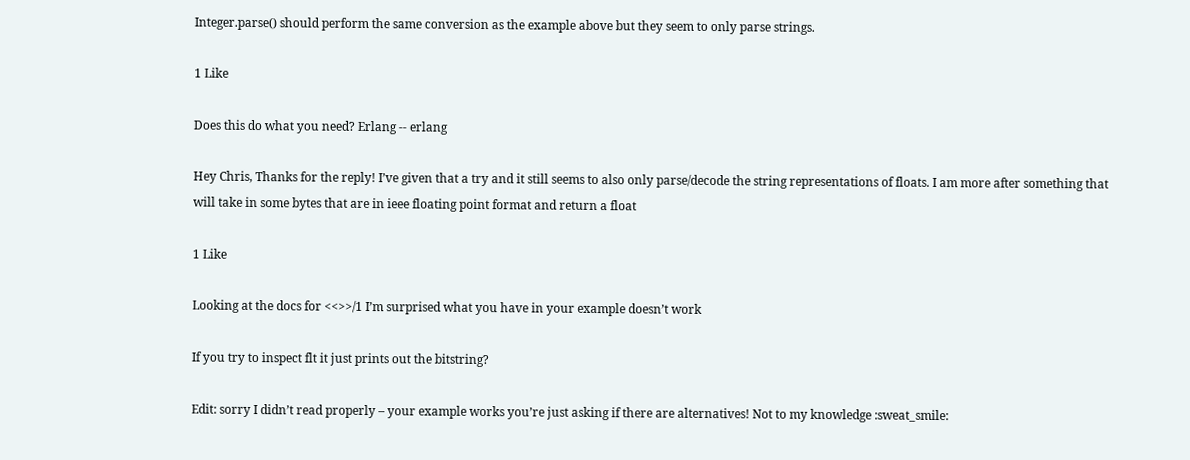Integer.parse() should perform the same conversion as the example above but they seem to only parse strings.

1 Like

Does this do what you need? Erlang -- erlang

Hey Chris, Thanks for the reply! I’ve given that a try and it still seems to also only parse/decode the string representations of floats. I am more after something that will take in some bytes that are in ieee floating point format and return a float

1 Like

Looking at the docs for <<>>/1 I’m surprised what you have in your example doesn’t work

If you try to inspect flt it just prints out the bitstring?

Edit: sorry I didn’t read properly – your example works you’re just asking if there are alternatives! Not to my knowledge :sweat_smile: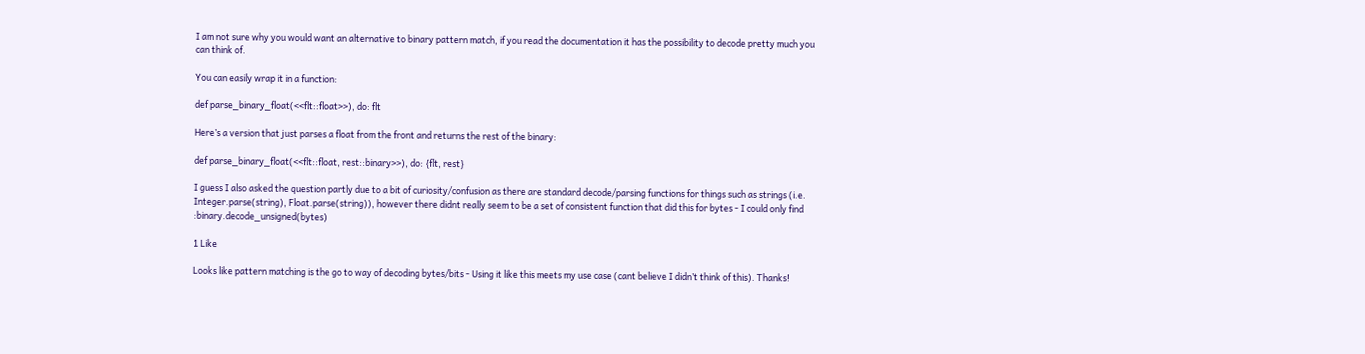I am not sure why you would want an alternative to binary pattern match, if you read the documentation it has the possibility to decode pretty much you can think of.

You can easily wrap it in a function:

def parse_binary_float(<<flt::float>>), do: flt

Here’s a version that just parses a float from the front and returns the rest of the binary:

def parse_binary_float(<<flt::float, rest::binary>>), do: {flt, rest}

I guess I also asked the question partly due to a bit of curiosity/confusion as there are standard decode/parsing functions for things such as strings (i.e. Integer.parse(string), Float.parse(string)), however there didnt really seem to be a set of consistent function that did this for bytes - I could only find :binary.decode_unsigned(bytes)

1 Like

Looks like pattern matching is the go to way of decoding bytes/bits - Using it like this meets my use case (cant believe I didn’t think of this). Thanks!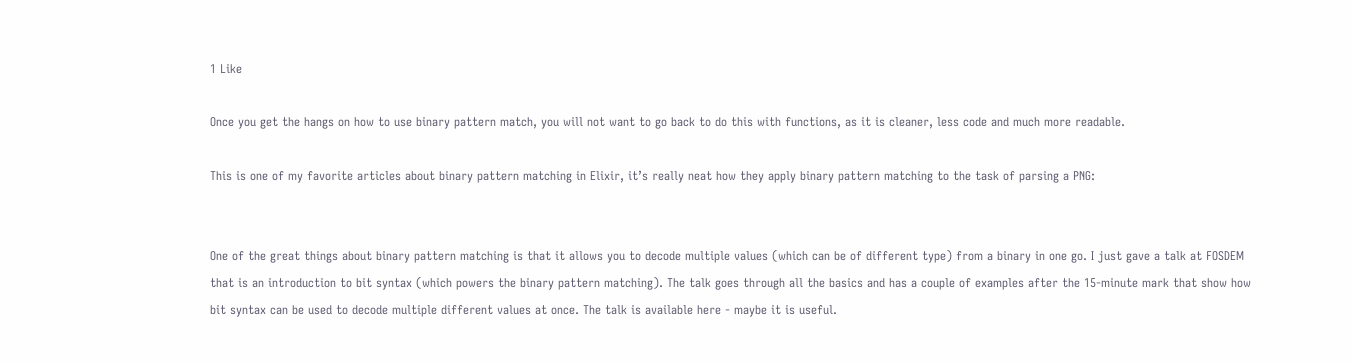1 Like

Once you get the hangs on how to use binary pattern match, you will not want to go back to do this with functions, as it is cleaner, less code and much more readable.

This is one of my favorite articles about binary pattern matching in Elixir, it’s really neat how they apply binary pattern matching to the task of parsing a PNG:


One of the great things about binary pattern matching is that it allows you to decode multiple values (which can be of different type) from a binary in one go. I just gave a talk at FOSDEM that is an introduction to bit syntax (which powers the binary pattern matching). The talk goes through all the basics and has a couple of examples after the 15-minute mark that show how bit syntax can be used to decode multiple different values at once. The talk is available here - maybe it is useful.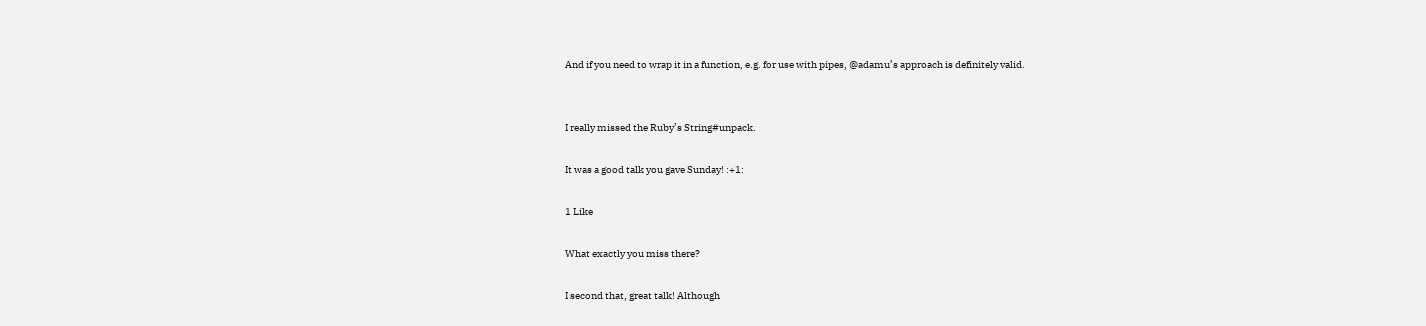And if you need to wrap it in a function, e.g. for use with pipes, @adamu’s approach is definitely valid.


I really missed the Ruby’s String#unpack.

It was a good talk you gave Sunday! :+1:

1 Like

What exactly you miss there?

I second that, great talk! Although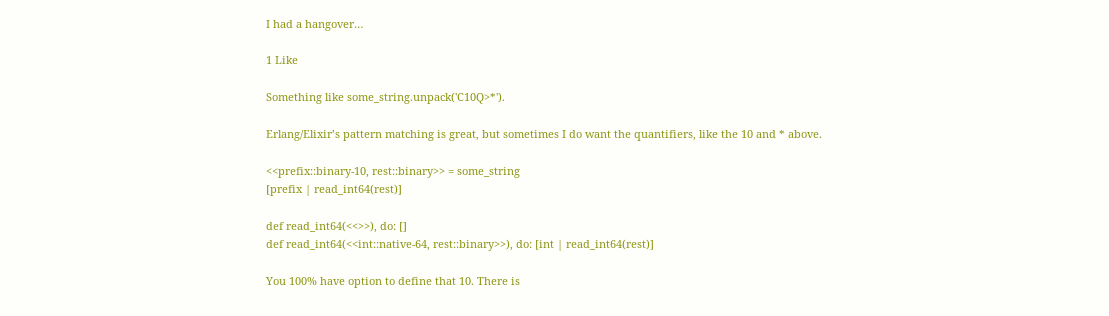I had a hangover…

1 Like

Something like some_string.unpack('C10Q>*').

Erlang/Elixir’s pattern matching is great, but sometimes I do want the quantifiers, like the 10 and * above.

<<prefix::binary-10, rest::binary>> = some_string
[prefix | read_int64(rest)]

def read_int64(<<>>), do: []
def read_int64(<<int::native-64, rest::binary>>), do: [int | read_int64(rest)]

You 100% have option to define that 10. There is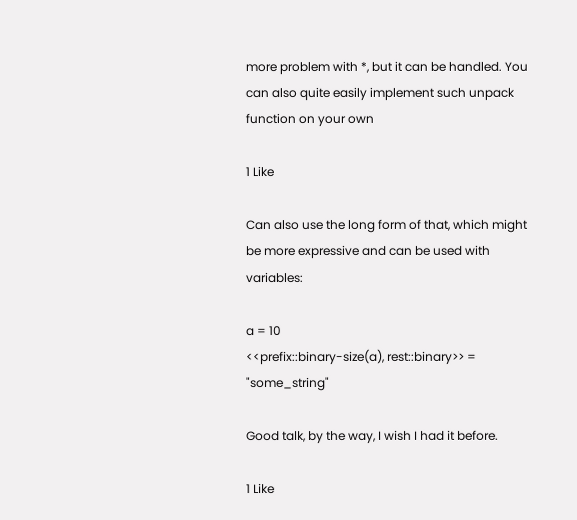more problem with *, but it can be handled. You can also quite easily implement such unpack function on your own

1 Like

Can also use the long form of that, which might be more expressive and can be used with variables:

a = 10
<<prefix::binary-size(a), rest::binary>> = "some_string"

Good talk, by the way, I wish I had it before.

1 Like